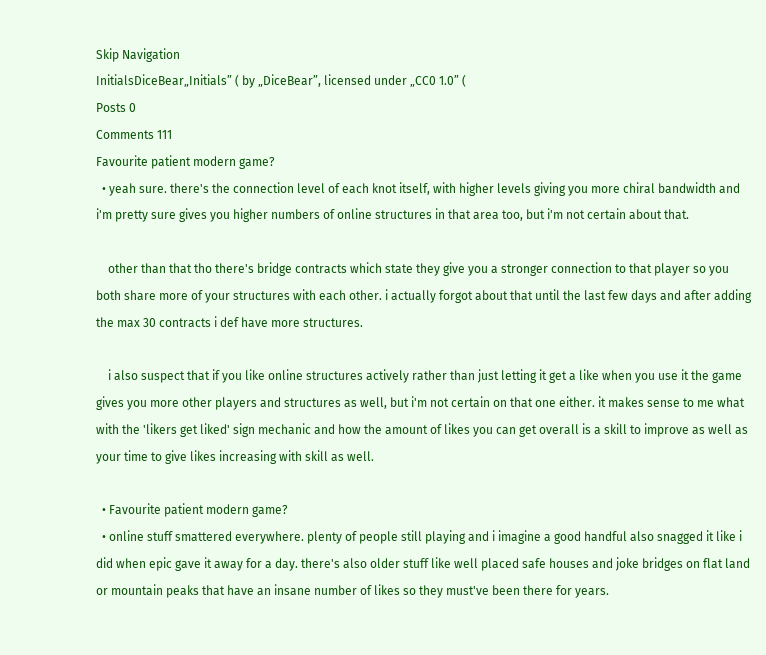Skip Navigation
InitialsDiceBear„Initials” ( by „DiceBear”, licensed under „CC0 1.0” (
Posts 0
Comments 111
Favourite patient modern game?
  • yeah sure. there's the connection level of each knot itself, with higher levels giving you more chiral bandwidth and i'm pretty sure gives you higher numbers of online structures in that area too, but i'm not certain about that.

    other than that tho there's bridge contracts which state they give you a stronger connection to that player so you both share more of your structures with each other. i actually forgot about that until the last few days and after adding the max 30 contracts i def have more structures.

    i also suspect that if you like online structures actively rather than just letting it get a like when you use it the game gives you more other players and structures as well, but i'm not certain on that one either. it makes sense to me what with the 'likers get liked' sign mechanic and how the amount of likes you can get overall is a skill to improve as well as your time to give likes increasing with skill as well.

  • Favourite patient modern game?
  • online stuff smattered everywhere. plenty of people still playing and i imagine a good handful also snagged it like i did when epic gave it away for a day. there's also older stuff like well placed safe houses and joke bridges on flat land or mountain peaks that have an insane number of likes so they must've been there for years.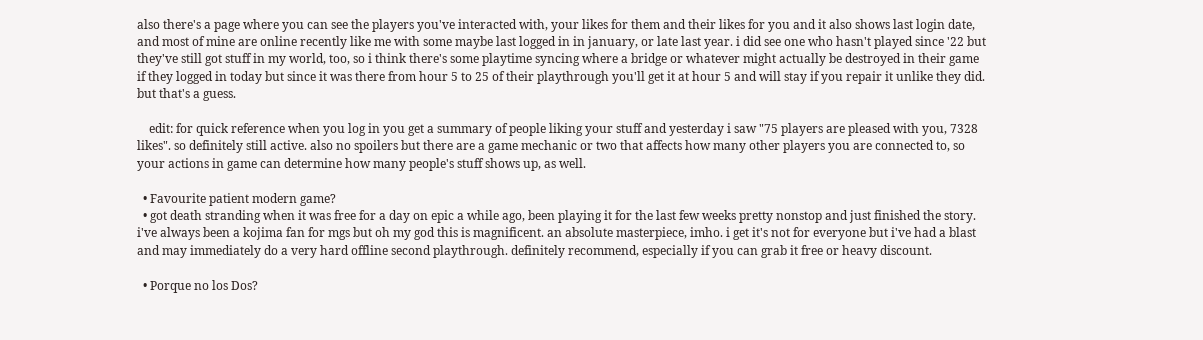also there's a page where you can see the players you've interacted with, your likes for them and their likes for you and it also shows last login date, and most of mine are online recently like me with some maybe last logged in in january, or late last year. i did see one who hasn't played since '22 but they've still got stuff in my world, too, so i think there's some playtime syncing where a bridge or whatever might actually be destroyed in their game if they logged in today but since it was there from hour 5 to 25 of their playthrough you'll get it at hour 5 and will stay if you repair it unlike they did. but that's a guess.

    edit: for quick reference when you log in you get a summary of people liking your stuff and yesterday i saw "75 players are pleased with you, 7328 likes". so definitely still active. also no spoilers but there are a game mechanic or two that affects how many other players you are connected to, so your actions in game can determine how many people's stuff shows up, as well.

  • Favourite patient modern game?
  • got death stranding when it was free for a day on epic a while ago, been playing it for the last few weeks pretty nonstop and just finished the story. i've always been a kojima fan for mgs but oh my god this is magnificent. an absolute masterpiece, imho. i get it's not for everyone but i've had a blast and may immediately do a very hard offline second playthrough. definitely recommend, especially if you can grab it free or heavy discount.

  • Porque no los Dos?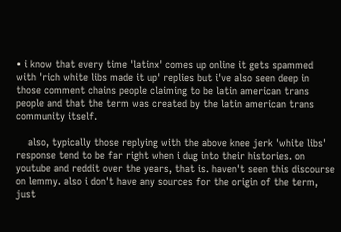• i know that every time 'latinx' comes up online it gets spammed with 'rich white libs made it up' replies but i've also seen deep in those comment chains people claiming to be latin american trans people and that the term was created by the latin american trans community itself.

    also, typically those replying with the above knee jerk 'white libs' response tend to be far right when i dug into their histories. on youtube and reddit over the years, that is. haven't seen this discourse on lemmy. also i don't have any sources for the origin of the term, just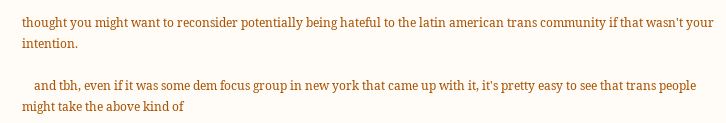thought you might want to reconsider potentially being hateful to the latin american trans community if that wasn't your intention.

    and tbh, even if it was some dem focus group in new york that came up with it, it's pretty easy to see that trans people might take the above kind of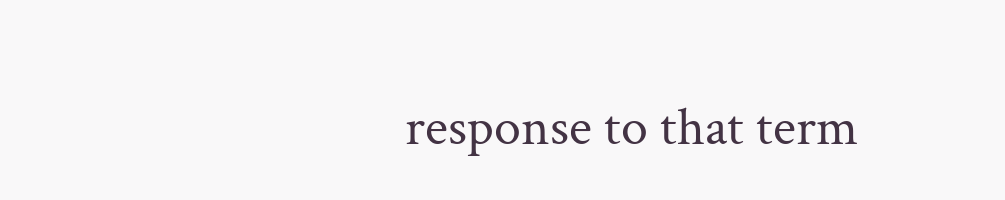response to that term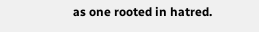as one rooted in hatred.